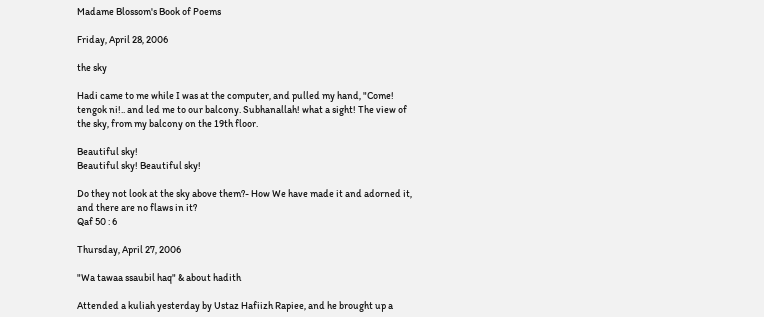Madame Blossom's Book of Poems

Friday, April 28, 2006

the sky

Hadi came to me while I was at the computer, and pulled my hand, "Come! tengok ni!.. and led me to our balcony. Subhanallah! what a sight! The view of the sky, from my balcony on the 19th floor.

Beautiful sky!
Beautiful sky! Beautiful sky!

Do they not look at the sky above them?- How We have made it and adorned it, and there are no flaws in it?
Qaf 50 : 6

Thursday, April 27, 2006

"Wa tawaa ssaubil haq" & about hadith

Attended a kuliah yesterday by Ustaz Hafiizh Rapiee, and he brought up a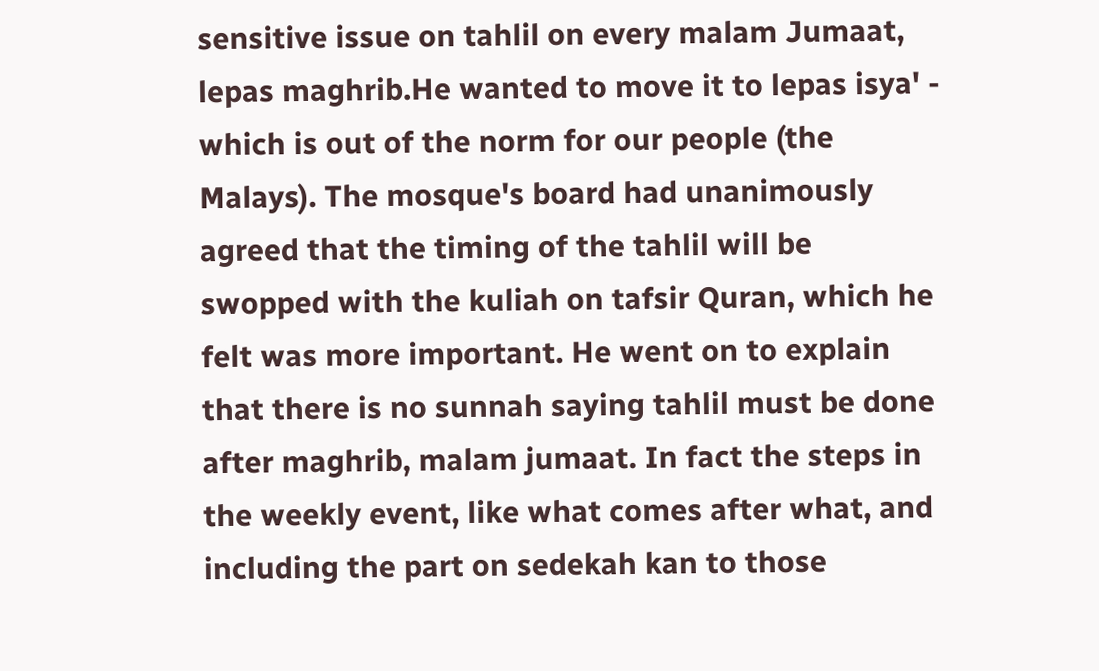sensitive issue on tahlil on every malam Jumaat, lepas maghrib.He wanted to move it to lepas isya' - which is out of the norm for our people (the Malays). The mosque's board had unanimously agreed that the timing of the tahlil will be swopped with the kuliah on tafsir Quran, which he felt was more important. He went on to explain that there is no sunnah saying tahlil must be done after maghrib, malam jumaat. In fact the steps in the weekly event, like what comes after what, and including the part on sedekah kan to those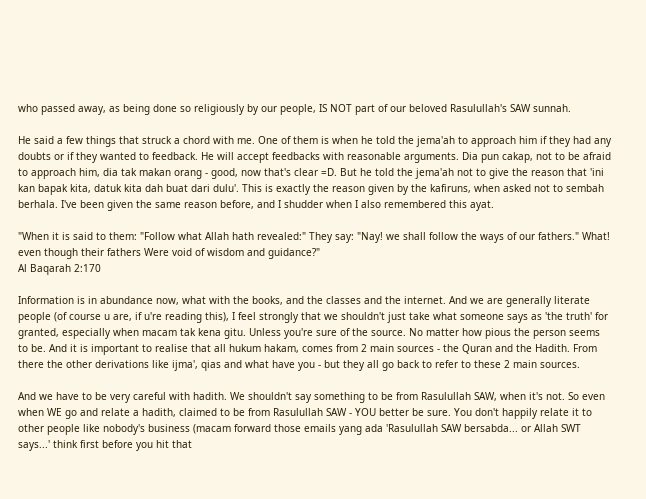who passed away, as being done so religiously by our people, IS NOT part of our beloved Rasulullah's SAW sunnah.

He said a few things that struck a chord with me. One of them is when he told the jema'ah to approach him if they had any doubts or if they wanted to feedback. He will accept feedbacks with reasonable arguments. Dia pun cakap, not to be afraid to approach him, dia tak makan orang - good, now that's clear =D. But he told the jema'ah not to give the reason that 'ini kan bapak kita, datuk kita dah buat dari dulu'. This is exactly the reason given by the kafiruns, when asked not to sembah berhala. I've been given the same reason before, and I shudder when I also remembered this ayat.

"When it is said to them: "Follow what Allah hath revealed:" They say: "Nay! we shall follow the ways of our fathers." What! even though their fathers Were void of wisdom and guidance?"
Al Baqarah 2:170

Information is in abundance now, what with the books, and the classes and the internet. And we are generally literate people (of course u are, if u're reading this), I feel strongly that we shouldn't just take what someone says as 'the truth' for granted, especially when macam tak kena gitu. Unless you're sure of the source. No matter how pious the person seems to be. And it is important to realise that all hukum hakam, comes from 2 main sources - the Quran and the Hadith. From there the other derivations like ijma', qias and what have you - but they all go back to refer to these 2 main sources.

And we have to be very careful with hadith. We shouldn't say something to be from Rasulullah SAW, when it's not. So even when WE go and relate a hadith, claimed to be from Rasulullah SAW - YOU better be sure. You don't happily relate it to other people like nobody's business (macam forward those emails yang ada 'Rasulullah SAW bersabda... or Allah SWT says...' think first before you hit that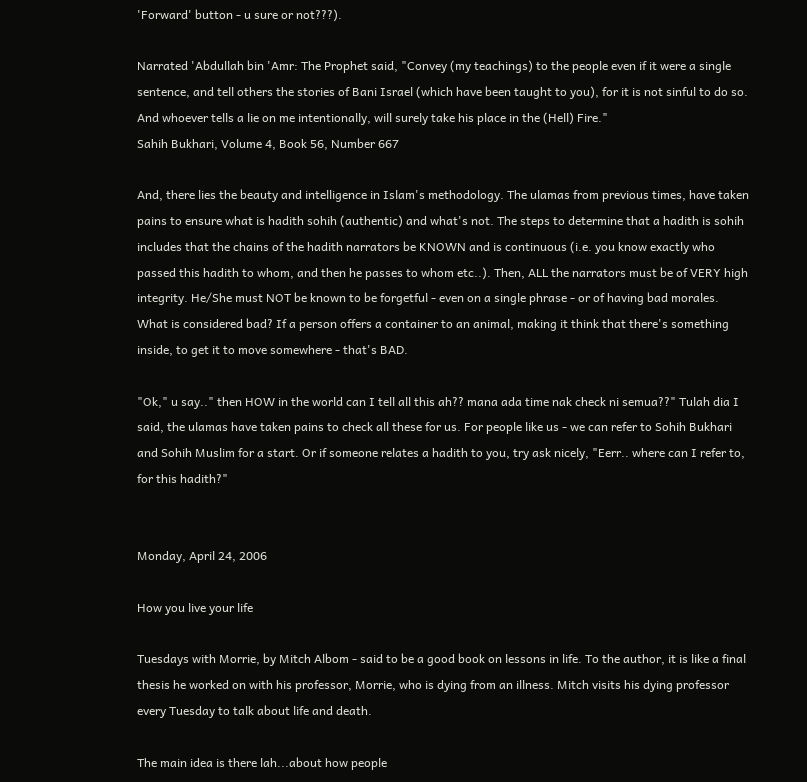'Forward' button - u sure or not???).

Narrated 'Abdullah bin 'Amr: The Prophet said, "Convey (my teachings) to the people even if it were a single sentence, and tell others the stories of Bani Israel (which have been taught to you), for it is not sinful to do so. And whoever tells a lie on me intentionally, will surely take his place in the (Hell) Fire."
Sahih Bukhari, Volume 4, Book 56, Number 667

And, there lies the beauty and intelligence in Islam's methodology. The ulamas from previous times, have taken pains to ensure what is hadith sohih (authentic) and what's not. The steps to determine that a hadith is sohih includes that the chains of the hadith narrators be KNOWN and is continuous (i.e. you know exactly who passed this hadith to whom, and then he passes to whom etc..). Then, ALL the narrators must be of VERY high integrity. He/She must NOT be known to be forgetful - even on a single phrase - or of having bad morales. What is considered bad? If a person offers a container to an animal, making it think that there's something inside, to get it to move somewhere - that's BAD.

"Ok," u say.." then HOW in the world can I tell all this ah?? mana ada time nak check ni semua??" Tulah dia I said, the ulamas have taken pains to check all these for us. For people like us - we can refer to Sohih Bukhari and Sohih Muslim for a start. Or if someone relates a hadith to you, try ask nicely, "Eerr.. where can I refer to, for this hadith?"


Monday, April 24, 2006

How you live your life

Tuesdays with Morrie, by Mitch Albom - said to be a good book on lessons in life. To the author, it is like a final thesis he worked on with his professor, Morrie, who is dying from an illness. Mitch visits his dying professor every Tuesday to talk about life and death.

The main idea is there lah...about how people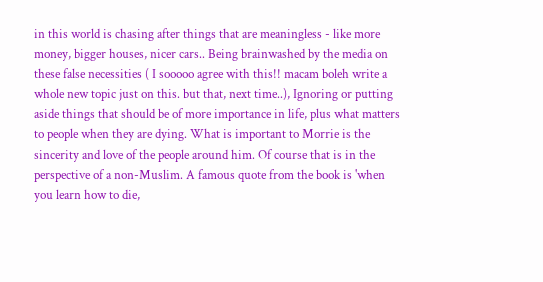in this world is chasing after things that are meaningless - like more money, bigger houses, nicer cars.. Being brainwashed by the media on these false necessities ( I sooooo agree with this!! macam boleh write a whole new topic just on this. but that, next time..), Ignoring or putting aside things that should be of more importance in life, plus what matters to people when they are dying. What is important to Morrie is the sincerity and love of the people around him. Of course that is in the perspective of a non-Muslim. A famous quote from the book is 'when you learn how to die,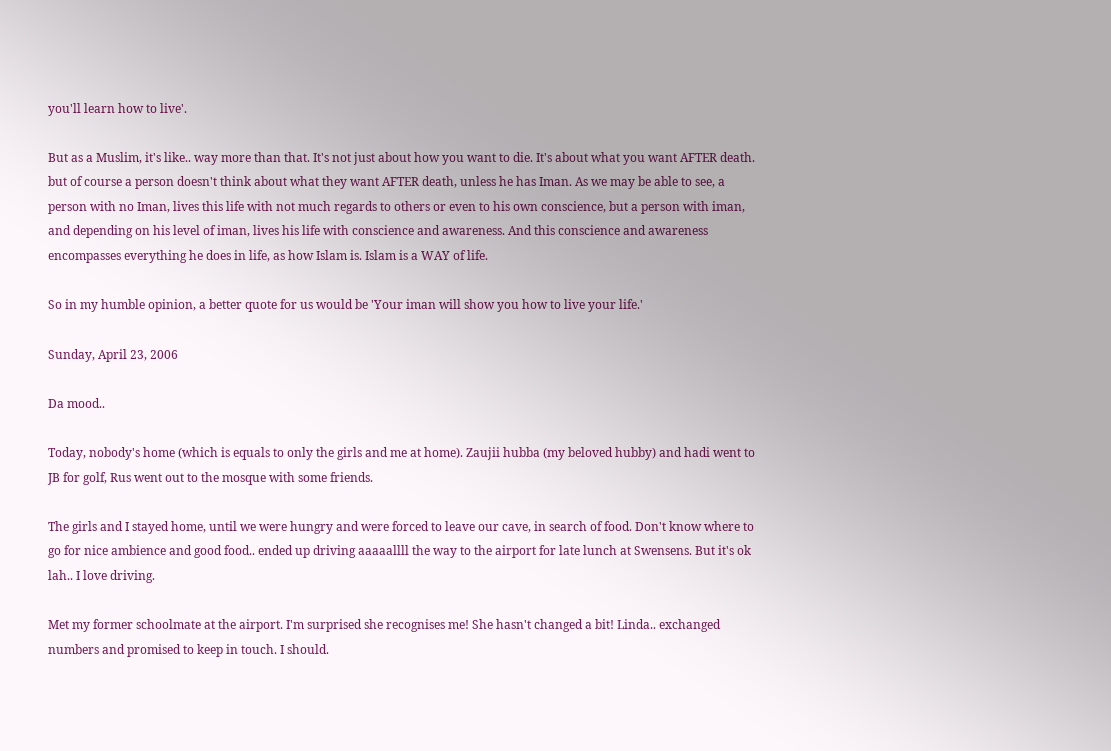you'll learn how to live'.

But as a Muslim, it's like.. way more than that. It's not just about how you want to die. It's about what you want AFTER death. but of course a person doesn't think about what they want AFTER death, unless he has Iman. As we may be able to see, a person with no Iman, lives this life with not much regards to others or even to his own conscience, but a person with iman, and depending on his level of iman, lives his life with conscience and awareness. And this conscience and awareness encompasses everything he does in life, as how Islam is. Islam is a WAY of life.

So in my humble opinion, a better quote for us would be 'Your iman will show you how to live your life.'

Sunday, April 23, 2006

Da mood..

Today, nobody's home (which is equals to only the girls and me at home). Zaujii hubba (my beloved hubby) and hadi went to JB for golf, Rus went out to the mosque with some friends.

The girls and I stayed home, until we were hungry and were forced to leave our cave, in search of food. Don't know where to go for nice ambience and good food.. ended up driving aaaaallll the way to the airport for late lunch at Swensens. But it's ok lah.. I love driving.

Met my former schoolmate at the airport. I'm surprised she recognises me! She hasn't changed a bit! Linda.. exchanged numbers and promised to keep in touch. I should.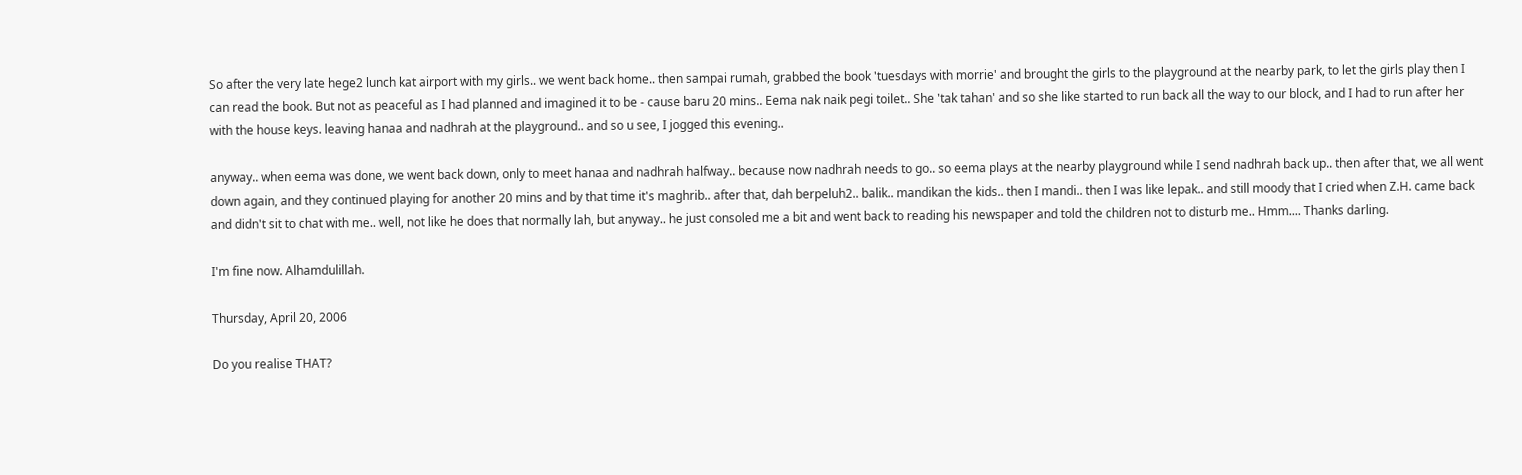So after the very late hege2 lunch kat airport with my girls.. we went back home.. then sampai rumah, grabbed the book 'tuesdays with morrie' and brought the girls to the playground at the nearby park, to let the girls play then I can read the book. But not as peaceful as I had planned and imagined it to be - cause baru 20 mins.. Eema nak naik pegi toilet.. She 'tak tahan' and so she like started to run back all the way to our block, and I had to run after her with the house keys. leaving hanaa and nadhrah at the playground.. and so u see, I jogged this evening..

anyway.. when eema was done, we went back down, only to meet hanaa and nadhrah halfway.. because now nadhrah needs to go.. so eema plays at the nearby playground while I send nadhrah back up.. then after that, we all went down again, and they continued playing for another 20 mins and by that time it's maghrib.. after that, dah berpeluh2.. balik.. mandikan the kids.. then I mandi.. then I was like lepak.. and still moody that I cried when Z.H. came back and didn't sit to chat with me.. well, not like he does that normally lah, but anyway.. he just consoled me a bit and went back to reading his newspaper and told the children not to disturb me.. Hmm.... Thanks darling.

I'm fine now. Alhamdulillah.

Thursday, April 20, 2006

Do you realise THAT?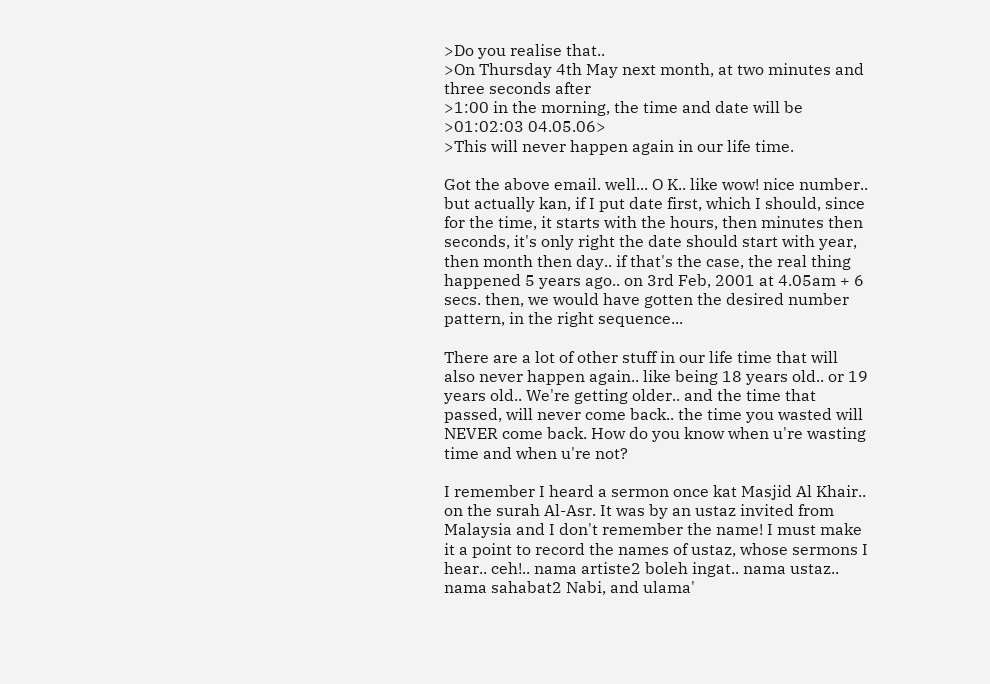>Do you realise that..
>On Thursday 4th May next month, at two minutes and three seconds after
>1:00 in the morning, the time and date will be
>01:02:03 04.05.06>
>This will never happen again in our life time.

Got the above email. well... O K.. like wow! nice number.. but actually kan, if I put date first, which I should, since for the time, it starts with the hours, then minutes then seconds, it's only right the date should start with year, then month then day.. if that's the case, the real thing happened 5 years ago.. on 3rd Feb, 2001 at 4.05am + 6 secs. then, we would have gotten the desired number pattern, in the right sequence...

There are a lot of other stuff in our life time that will also never happen again.. like being 18 years old.. or 19 years old.. We're getting older.. and the time that passed, will never come back.. the time you wasted will NEVER come back. How do you know when u're wasting time and when u're not?

I remember I heard a sermon once kat Masjid Al Khair.. on the surah Al-Asr. It was by an ustaz invited from Malaysia and I don't remember the name! I must make it a point to record the names of ustaz, whose sermons I hear.. ceh!.. nama artiste2 boleh ingat.. nama ustaz.. nama sahabat2 Nabi, and ulama'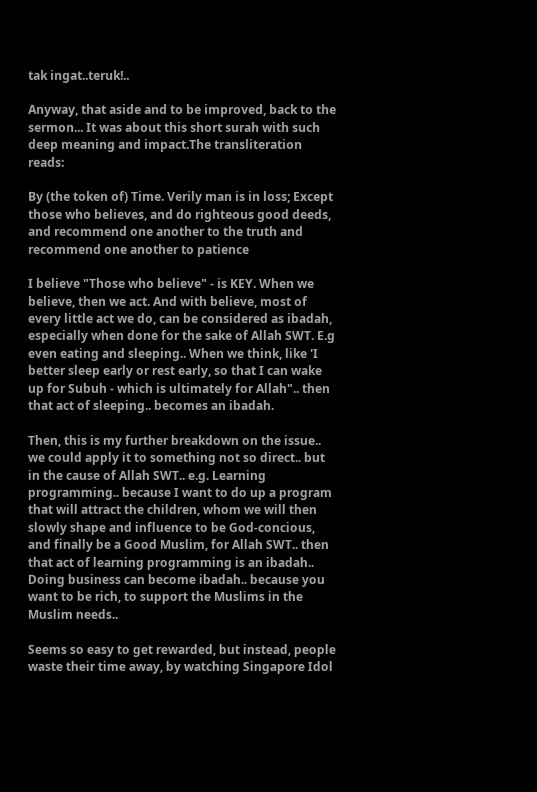tak ingat..teruk!..

Anyway, that aside and to be improved, back to the sermon... It was about this short surah with such deep meaning and impact.The transliteration reads:

By (the token of) Time. Verily man is in loss; Except those who believes, and do righteous good deeds, and recommend one another to the truth and recommend one another to patience

I believe "Those who believe" - is KEY. When we believe, then we act. And with believe, most of every little act we do, can be considered as ibadah, especially when done for the sake of Allah SWT. E.g even eating and sleeping.. When we think, like 'I better sleep early or rest early, so that I can wake up for Subuh - which is ultimately for Allah".. then that act of sleeping.. becomes an ibadah.

Then, this is my further breakdown on the issue.. we could apply it to something not so direct.. but in the cause of Allah SWT.. e.g. Learning programming.. because I want to do up a program that will attract the children, whom we will then slowly shape and influence to be God-concious, and finally be a Good Muslim, for Allah SWT.. then that act of learning programming is an ibadah.. Doing business can become ibadah.. because you want to be rich, to support the Muslims in the Muslim needs..

Seems so easy to get rewarded, but instead, people waste their time away, by watching Singapore Idol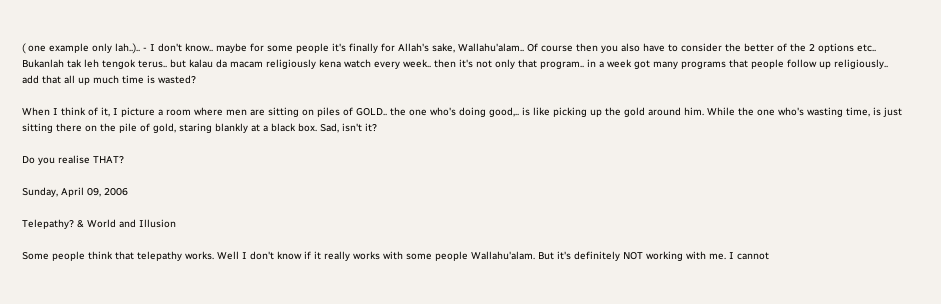( one example only lah..).. - I don't know.. maybe for some people it's finally for Allah's sake, Wallahu'alam.. Of course then you also have to consider the better of the 2 options etc.. Bukanlah tak leh tengok terus.. but kalau da macam religiously kena watch every week.. then it's not only that program.. in a week got many programs that people follow up religiously.. add that all up much time is wasted?

When I think of it, I picture a room where men are sitting on piles of GOLD.. the one who's doing good,.. is like picking up the gold around him. While the one who's wasting time, is just sitting there on the pile of gold, staring blankly at a black box. Sad, isn't it?

Do you realise THAT?

Sunday, April 09, 2006

Telepathy? & World and Illusion

Some people think that telepathy works. Well I don't know if it really works with some people Wallahu'alam. But it's definitely NOT working with me. I cannot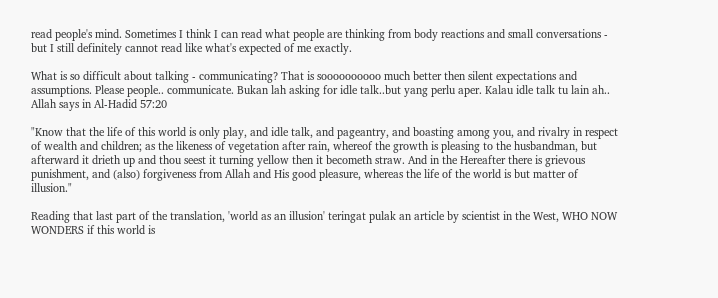read people's mind. Sometimes I think I can read what people are thinking from body reactions and small conversations - but I still definitely cannot read like what's expected of me exactly.

What is so difficult about talking - communicating? That is soooooooooo much better then silent expectations and assumptions. Please people.. communicate. Bukan lah asking for idle talk..but yang perlu aper. Kalau idle talk tu lain ah.. Allah says in Al-Hadid 57:20

"Know that the life of this world is only play, and idle talk, and pageantry, and boasting among you, and rivalry in respect of wealth and children; as the likeness of vegetation after rain, whereof the growth is pleasing to the husbandman, but afterward it drieth up and thou seest it turning yellow then it becometh straw. And in the Hereafter there is grievous punishment, and (also) forgiveness from Allah and His good pleasure, whereas the life of the world is but matter of illusion."

Reading that last part of the translation, 'world as an illusion' teringat pulak an article by scientist in the West, WHO NOW WONDERS if this world is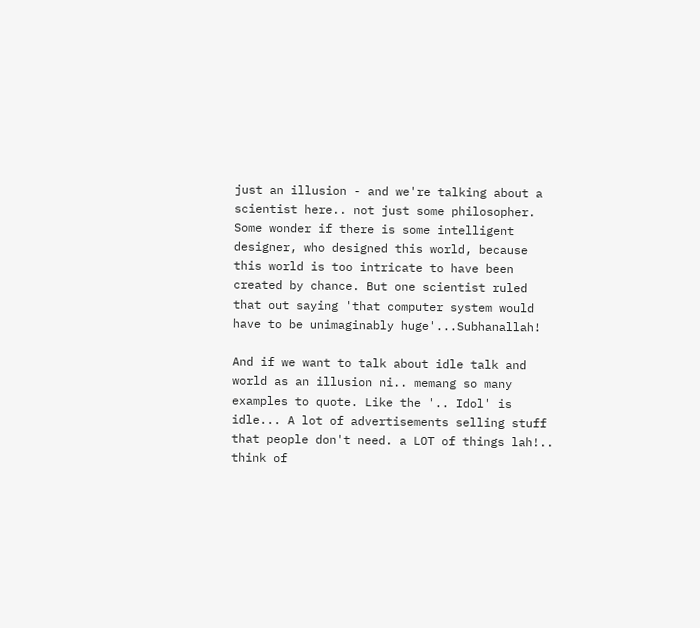just an illusion - and we're talking about a scientist here.. not just some philosopher. Some wonder if there is some intelligent designer, who designed this world, because this world is too intricate to have been created by chance. But one scientist ruled that out saying 'that computer system would have to be unimaginably huge'...Subhanallah!

And if we want to talk about idle talk and world as an illusion ni.. memang so many examples to quote. Like the '.. Idol' is idle... A lot of advertisements selling stuff that people don't need. a LOT of things lah!.. think of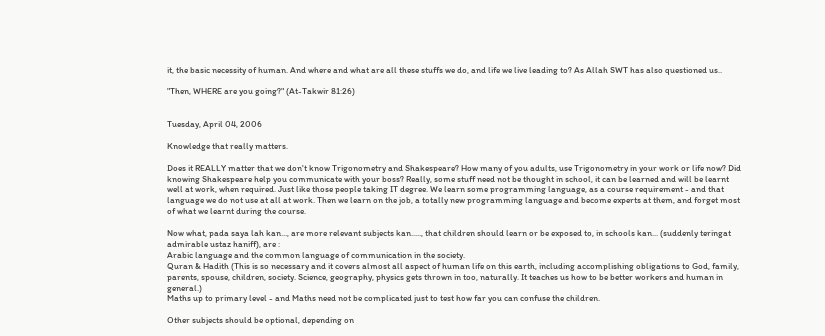it, the basic necessity of human. And where and what are all these stuffs we do, and life we live leading to? As Allah SWT has also questioned us..

"Then, WHERE are you going?" (At-Takwir 81:26)


Tuesday, April 04, 2006

Knowledge that really matters.

Does it REALLY matter that we don't know Trigonometry and Shakespeare? How many of you adults, use Trigonometry in your work or life now? Did knowing Shakespeare help you communicate with your boss? Really, some stuff need not be thought in school, it can be learned and will be learnt well at work, when required. Just like those people taking IT degree. We learn some programming language, as a course requirement - and that language we do not use at all at work. Then we learn on the job, a totally new programming language and become experts at them, and forget most of what we learnt during the course.

Now what, pada saya lah kan..., are more relevant subjects kan....., that children should learn or be exposed to, in schools kan... (suddenly teringat admirable ustaz haniff), are :
Arabic language and the common language of communication in the society.
Quran & Hadith (This is so necessary and it covers almost all aspect of human life on this earth, including accomplishing obligations to God, family, parents, spouse, children, society. Science, geography, physics gets thrown in too, naturally. It teaches us how to be better workers and human in general.)
Maths up to primary level - and Maths need not be complicated just to test how far you can confuse the children.

Other subjects should be optional, depending on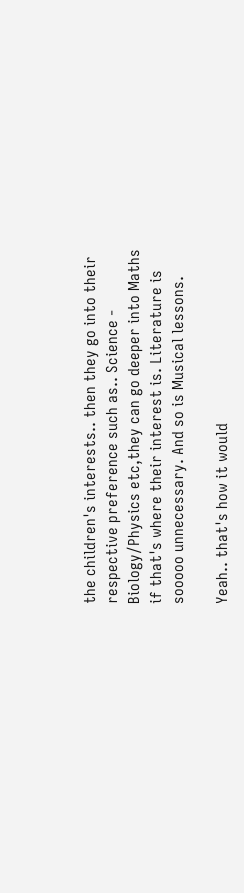the children's interests.. then they go into their respective preference such as.. Science - Biology/Physics etc,they can go deeper into Maths if that's where their interest is. Literature is sooooo unnecessary. And so is Musical lessons.

Yeah.. that's how it would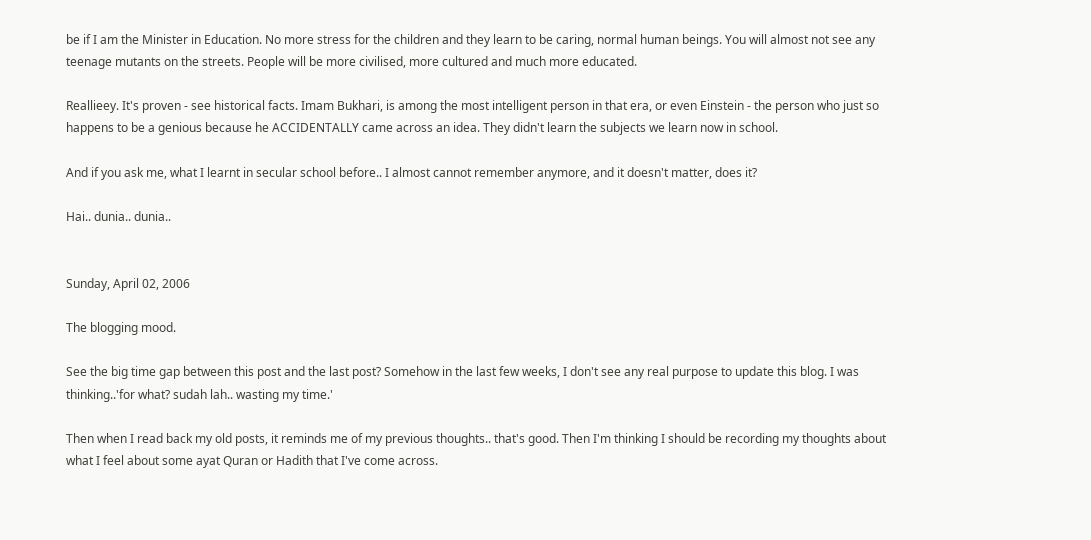be if I am the Minister in Education. No more stress for the children and they learn to be caring, normal human beings. You will almost not see any teenage mutants on the streets. People will be more civilised, more cultured and much more educated.

Reallieey. It's proven - see historical facts. Imam Bukhari, is among the most intelligent person in that era, or even Einstein - the person who just so happens to be a genious because he ACCIDENTALLY came across an idea. They didn't learn the subjects we learn now in school.

And if you ask me, what I learnt in secular school before.. I almost cannot remember anymore, and it doesn't matter, does it?

Hai.. dunia.. dunia..


Sunday, April 02, 2006

The blogging mood.

See the big time gap between this post and the last post? Somehow in the last few weeks, I don't see any real purpose to update this blog. I was thinking..'for what? sudah lah.. wasting my time.'

Then when I read back my old posts, it reminds me of my previous thoughts.. that's good. Then I'm thinking I should be recording my thoughts about what I feel about some ayat Quran or Hadith that I've come across.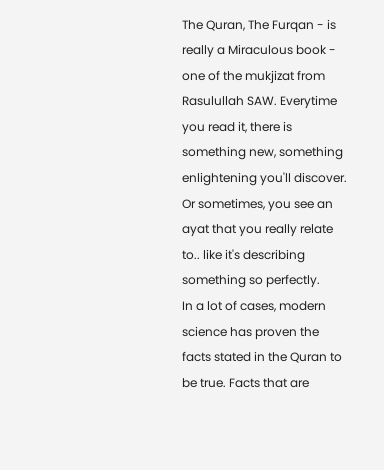The Quran, The Furqan - is really a Miraculous book - one of the mukjizat from Rasulullah SAW. Everytime you read it, there is something new, something enlightening you'll discover. Or sometimes, you see an ayat that you really relate to.. like it's describing something so perfectly.
In a lot of cases, modern science has proven the facts stated in the Quran to be true. Facts that are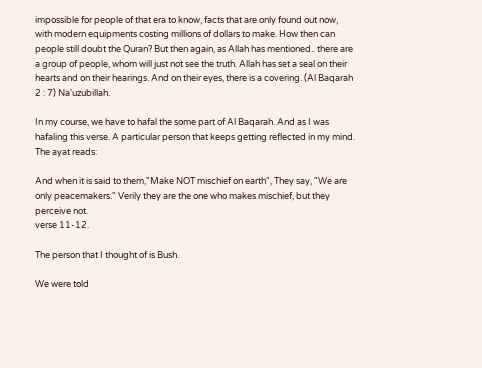impossible for people of that era to know, facts that are only found out now, with modern equipments costing millions of dollars to make. How then can people still doubt the Quran? But then again, as Allah has mentioned.. there are a group of people, whom will just not see the truth. Allah has set a seal on their hearts and on their hearings. And on their eyes, there is a covering. (Al Baqarah 2 : 7) Na'uzubillah.

In my course, we have to hafal the some part of Al Baqarah. And as I was hafaling this verse. A particular person that keeps getting reflected in my mind. The ayat reads:

And when it is said to them,"Make NOT mischief on earth", They say, "We are only peacemakers." Verily they are the one who makes mischief, but they perceive not.
verse 11-12.

The person that I thought of is Bush.

We were told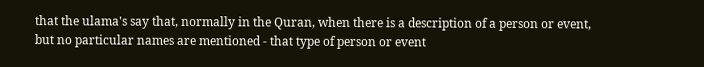that the ulama's say that, normally in the Quran, when there is a description of a person or event, but no particular names are mentioned - that type of person or event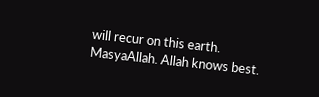will recur on this earth. MasyaAllah. Allah knows best.